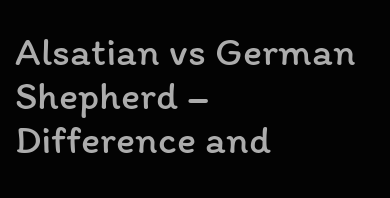Alsatian vs German Shepherd – Difference and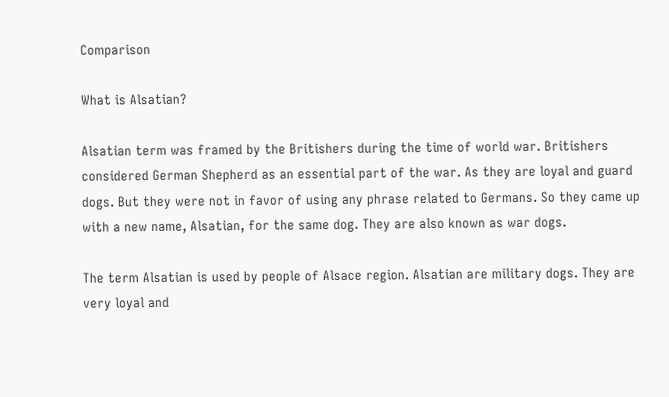Comparison

What is Alsatian?

Alsatian term was framed by the Britishers during the time of world war. Britishers considered German Shepherd as an essential part of the war. As they are loyal and guard dogs. But they were not in favor of using any phrase related to Germans. So they came up with a new name, Alsatian, for the same dog. They are also known as war dogs.

The term Alsatian is used by people of Alsace region. Alsatian are military dogs. They are very loyal and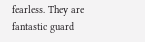fearless. They are fantastic guard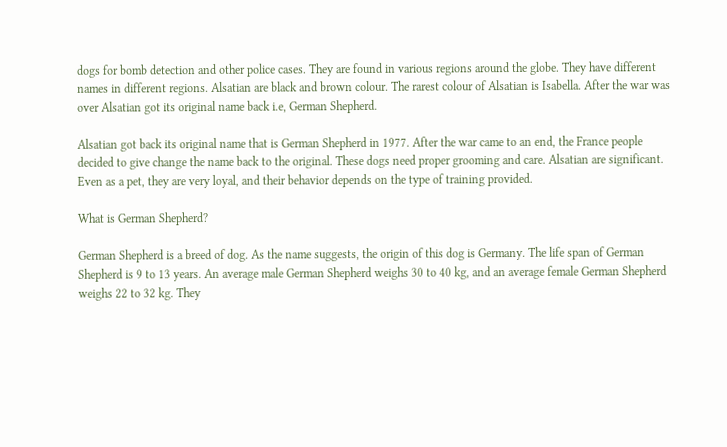dogs for bomb detection and other police cases. They are found in various regions around the globe. They have different names in different regions. Alsatian are black and brown colour. The rarest colour of Alsatian is Isabella. After the war was over Alsatian got its original name back i.e, German Shepherd.

Alsatian got back its original name that is German Shepherd in 1977. After the war came to an end, the France people decided to give change the name back to the original. These dogs need proper grooming and care. Alsatian are significant. Even as a pet, they are very loyal, and their behavior depends on the type of training provided.

What is German Shepherd?

German Shepherd is a breed of dog. As the name suggests, the origin of this dog is Germany. The life span of German Shepherd is 9 to 13 years. An average male German Shepherd weighs 30 to 40 kg, and an average female German Shepherd weighs 22 to 32 kg. They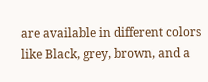are available in different colors like Black, grey, brown, and a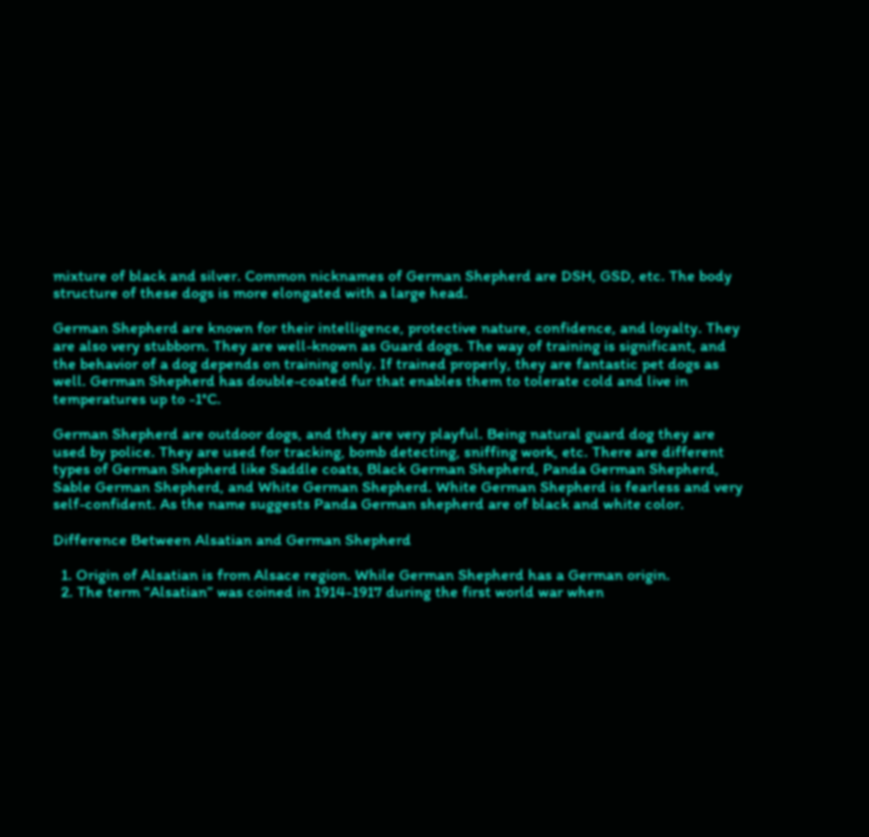mixture of black and silver. Common nicknames of German Shepherd are DSH, GSD, etc. The body structure of these dogs is more elongated with a large head.

German Shepherd are known for their intelligence, protective nature, confidence, and loyalty. They are also very stubborn. They are well-known as Guard dogs. The way of training is significant, and the behavior of a dog depends on training only. If trained properly, they are fantastic pet dogs as well. German Shepherd has double-coated fur that enables them to tolerate cold and live in temperatures up to -1°C.

German Shepherd are outdoor dogs, and they are very playful. Being natural guard dog they are used by police. They are used for tracking, bomb detecting, sniffing work, etc. There are different types of German Shepherd like Saddle coats, Black German Shepherd, Panda German Shepherd, Sable German Shepherd, and White German Shepherd. White German Shepherd is fearless and very self-confident. As the name suggests Panda German shepherd are of black and white color.

Difference Between Alsatian and German Shepherd

  1. Origin of Alsatian is from Alsace region. While German Shepherd has a German origin.
  2. The term “Alsatian” was coined in 1914-1917 during the first world war when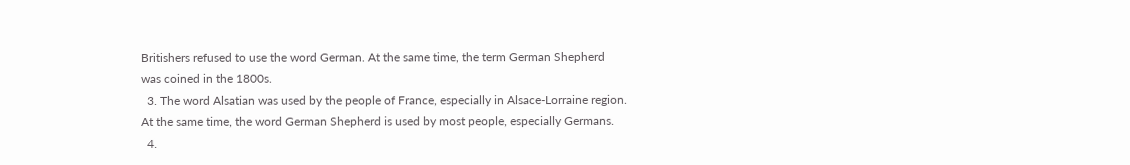Britishers refused to use the word German. At the same time, the term German Shepherd was coined in the 1800s.
  3. The word Alsatian was used by the people of France, especially in Alsace-Lorraine region. At the same time, the word German Shepherd is used by most people, especially Germans.
  4.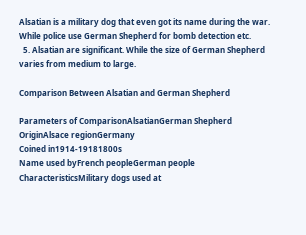Alsatian is a military dog that even got its name during the war. While police use German Shepherd for bomb detection etc.
  5. Alsatian are significant. While the size of German Shepherd varies from medium to large.

Comparison Between Alsatian and German Shepherd

Parameters of ComparisonAlsatianGerman Shepherd
OriginAlsace regionGermany
Coined in1914-19181800s
Name used byFrench peopleGerman people
CharacteristicsMilitary dogs used at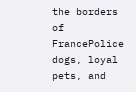the borders of FrancePolice dogs, loyal pets, and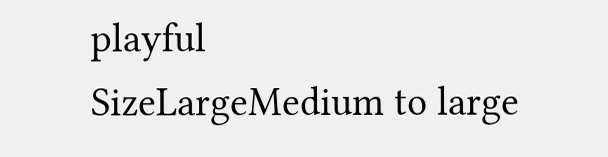playful
SizeLargeMedium to large